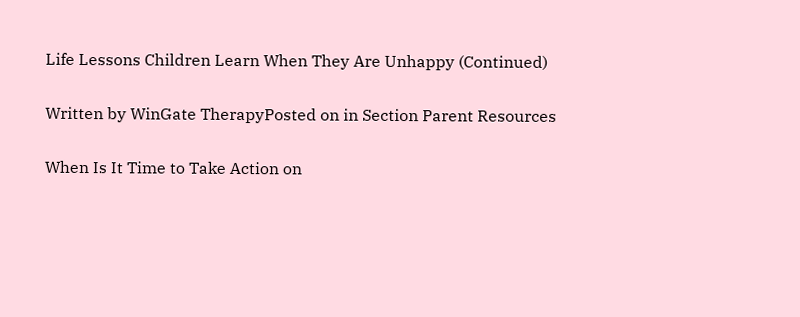Life Lessons Children Learn When They Are Unhappy (Continued)

Written by WinGate TherapyPosted on in Section Parent Resources

When Is It Time to Take Action on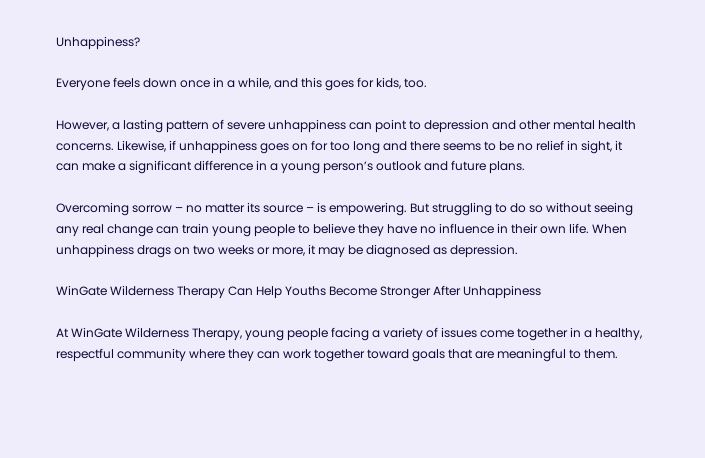Unhappiness?

Everyone feels down once in a while, and this goes for kids, too.

However, a lasting pattern of severe unhappiness can point to depression and other mental health concerns. Likewise, if unhappiness goes on for too long and there seems to be no relief in sight, it can make a significant difference in a young person’s outlook and future plans.

Overcoming sorrow – no matter its source – is empowering. But struggling to do so without seeing any real change can train young people to believe they have no influence in their own life. When unhappiness drags on two weeks or more, it may be diagnosed as depression.

WinGate Wilderness Therapy Can Help Youths Become Stronger After Unhappiness

At WinGate Wilderness Therapy, young people facing a variety of issues come together in a healthy, respectful community where they can work together toward goals that are meaningful to them.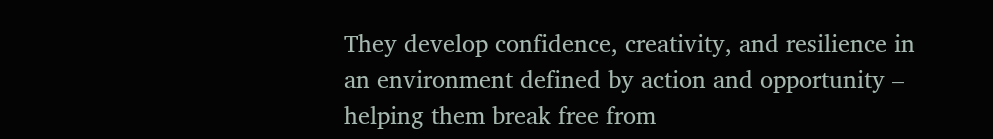They develop confidence, creativity, and resilience in an environment defined by action and opportunity – helping them break free from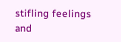stifling feelings and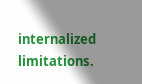internalized limitations.